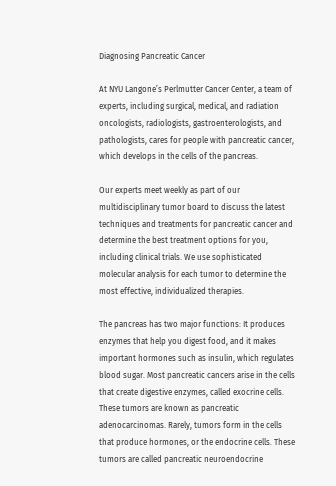Diagnosing Pancreatic Cancer

At NYU Langone’s Perlmutter Cancer Center, a team of experts, including surgical, medical, and radiation oncologists, radiologists, gastroenterologists, and pathologists, cares for people with pancreatic cancer, which develops in the cells of the pancreas.

Our experts meet weekly as part of our multidisciplinary tumor board to discuss the latest techniques and treatments for pancreatic cancer and determine the best treatment options for you, including clinical trials. We use sophisticated molecular analysis for each tumor to determine the most effective, individualized therapies.

The pancreas has two major functions: It produces enzymes that help you digest food, and it makes important hormones such as insulin, which regulates blood sugar. Most pancreatic cancers arise in the cells that create digestive enzymes, called exocrine cells. These tumors are known as pancreatic adenocarcinomas. Rarely, tumors form in the cells that produce hormones, or the endocrine cells. These tumors are called pancreatic neuroendocrine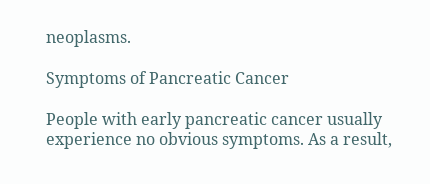neoplasms.

Symptoms of Pancreatic Cancer

People with early pancreatic cancer usually experience no obvious symptoms. As a result,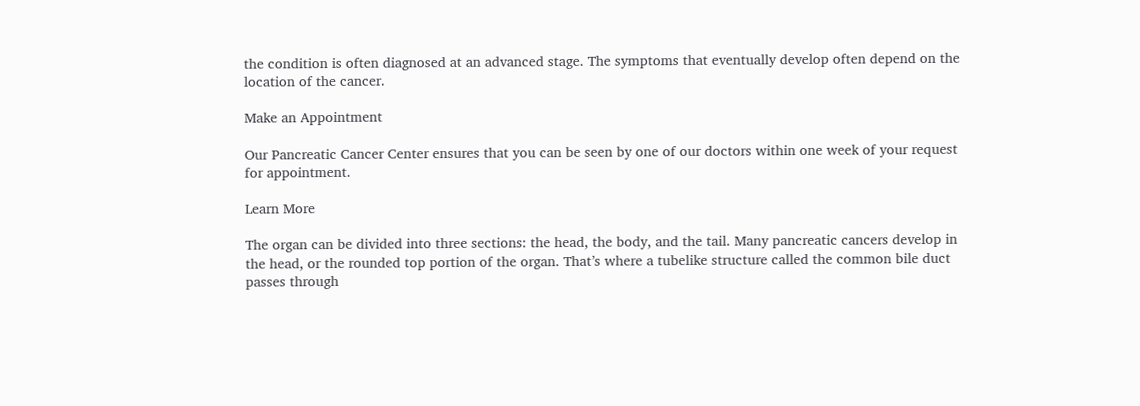the condition is often diagnosed at an advanced stage. The symptoms that eventually develop often depend on the location of the cancer.

Make an Appointment

Our Pancreatic Cancer Center ensures that you can be seen by one of our doctors within one week of your request for appointment.

Learn More

The organ can be divided into three sections: the head, the body, and the tail. Many pancreatic cancers develop in the head, or the rounded top portion of the organ. That’s where a tubelike structure called the common bile duct passes through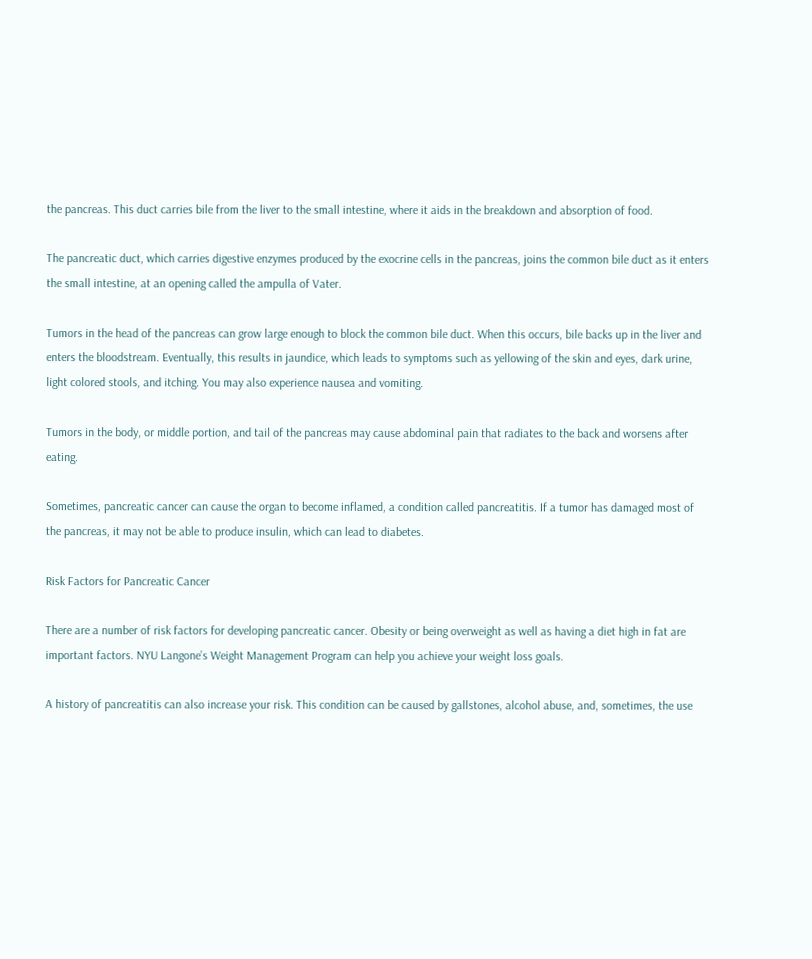the pancreas. This duct carries bile from the liver to the small intestine, where it aids in the breakdown and absorption of food.

The pancreatic duct, which carries digestive enzymes produced by the exocrine cells in the pancreas, joins the common bile duct as it enters the small intestine, at an opening called the ampulla of Vater.

Tumors in the head of the pancreas can grow large enough to block the common bile duct. When this occurs, bile backs up in the liver and enters the bloodstream. Eventually, this results in jaundice, which leads to symptoms such as yellowing of the skin and eyes, dark urine, light colored stools, and itching. You may also experience nausea and vomiting.

Tumors in the body, or middle portion, and tail of the pancreas may cause abdominal pain that radiates to the back and worsens after eating.

Sometimes, pancreatic cancer can cause the organ to become inflamed, a condition called pancreatitis. If a tumor has damaged most of the pancreas, it may not be able to produce insulin, which can lead to diabetes.

Risk Factors for Pancreatic Cancer

There are a number of risk factors for developing pancreatic cancer. Obesity or being overweight as well as having a diet high in fat are important factors. NYU Langone’s Weight Management Program can help you achieve your weight loss goals.

A history of pancreatitis can also increase your risk. This condition can be caused by gallstones, alcohol abuse, and, sometimes, the use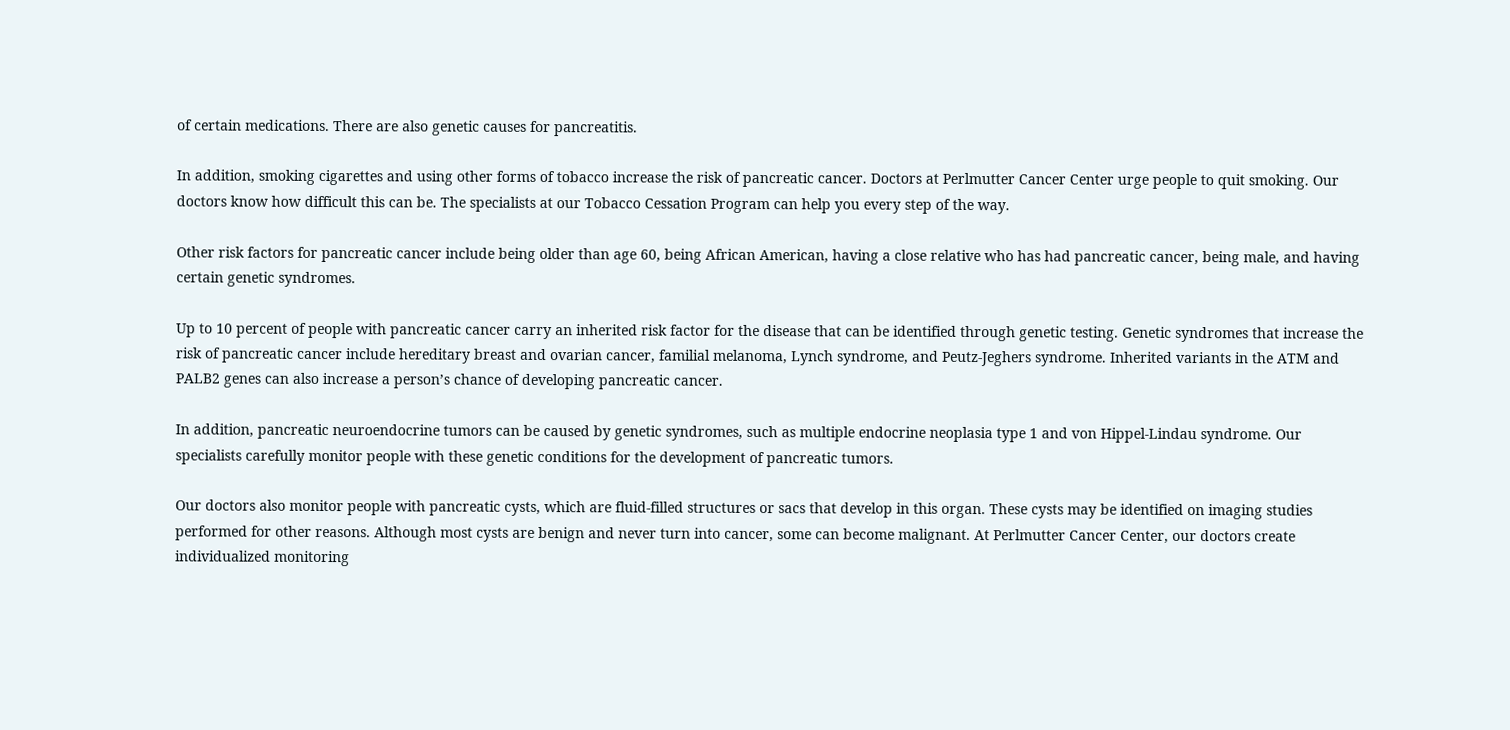of certain medications. There are also genetic causes for pancreatitis.

In addition, smoking cigarettes and using other forms of tobacco increase the risk of pancreatic cancer. Doctors at Perlmutter Cancer Center urge people to quit smoking. Our doctors know how difficult this can be. The specialists at our Tobacco Cessation Program can help you every step of the way.

Other risk factors for pancreatic cancer include being older than age 60, being African American, having a close relative who has had pancreatic cancer, being male, and having certain genetic syndromes.

Up to 10 percent of people with pancreatic cancer carry an inherited risk factor for the disease that can be identified through genetic testing. Genetic syndromes that increase the risk of pancreatic cancer include hereditary breast and ovarian cancer, familial melanoma, Lynch syndrome, and Peutz-Jeghers syndrome. Inherited variants in the ATM and PALB2 genes can also increase a person’s chance of developing pancreatic cancer.

In addition, pancreatic neuroendocrine tumors can be caused by genetic syndromes, such as multiple endocrine neoplasia type 1 and von Hippel-Lindau syndrome. Our specialists carefully monitor people with these genetic conditions for the development of pancreatic tumors.

Our doctors also monitor people with pancreatic cysts, which are fluid-filled structures or sacs that develop in this organ. These cysts may be identified on imaging studies performed for other reasons. Although most cysts are benign and never turn into cancer, some can become malignant. At Perlmutter Cancer Center, our doctors create individualized monitoring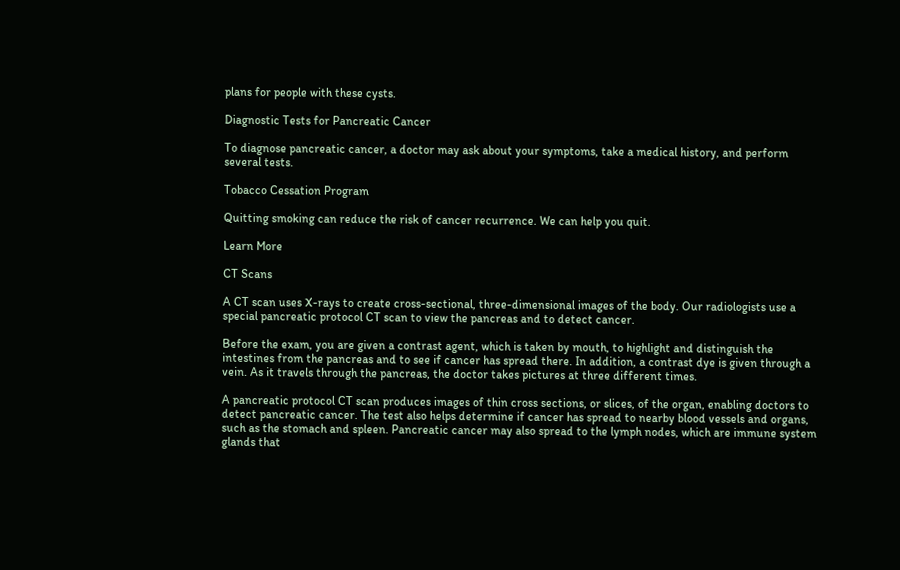plans for people with these cysts.

Diagnostic Tests for Pancreatic Cancer

To diagnose pancreatic cancer, a doctor may ask about your symptoms, take a medical history, and perform several tests.

Tobacco Cessation Program

Quitting smoking can reduce the risk of cancer recurrence. We can help you quit.

Learn More

CT Scans

A CT scan uses X-rays to create cross-sectional, three-dimensional images of the body. Our radiologists use a special pancreatic protocol CT scan to view the pancreas and to detect cancer.

Before the exam, you are given a contrast agent, which is taken by mouth, to highlight and distinguish the intestines from the pancreas and to see if cancer has spread there. In addition, a contrast dye is given through a vein. As it travels through the pancreas, the doctor takes pictures at three different times.

A pancreatic protocol CT scan produces images of thin cross sections, or slices, of the organ, enabling doctors to detect pancreatic cancer. The test also helps determine if cancer has spread to nearby blood vessels and organs, such as the stomach and spleen. Pancreatic cancer may also spread to the lymph nodes, which are immune system glands that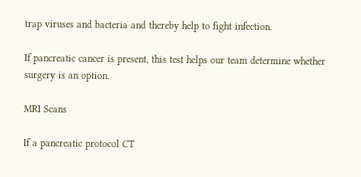trap viruses and bacteria and thereby help to fight infection.

If pancreatic cancer is present, this test helps our team determine whether surgery is an option.

MRI Scans

If a pancreatic protocol CT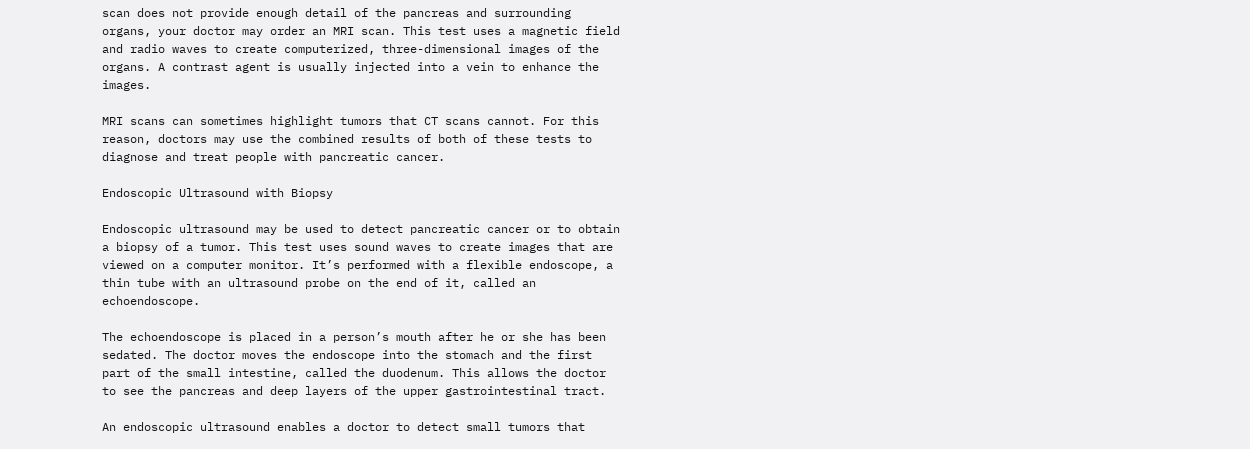scan does not provide enough detail of the pancreas and surrounding organs, your doctor may order an MRI scan. This test uses a magnetic field and radio waves to create computerized, three-dimensional images of the organs. A contrast agent is usually injected into a vein to enhance the images.

MRI scans can sometimes highlight tumors that CT scans cannot. For this reason, doctors may use the combined results of both of these tests to diagnose and treat people with pancreatic cancer.

Endoscopic Ultrasound with Biopsy

Endoscopic ultrasound may be used to detect pancreatic cancer or to obtain a biopsy of a tumor. This test uses sound waves to create images that are viewed on a computer monitor. It’s performed with a flexible endoscope, a thin tube with an ultrasound probe on the end of it, called an echoendoscope.

The echoendoscope is placed in a person’s mouth after he or she has been sedated. The doctor moves the endoscope into the stomach and the first part of the small intestine, called the duodenum. This allows the doctor to see the pancreas and deep layers of the upper gastrointestinal tract.

An endoscopic ultrasound enables a doctor to detect small tumors that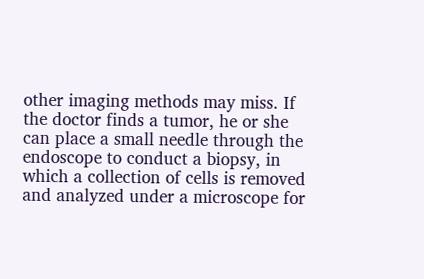other imaging methods may miss. If the doctor finds a tumor, he or she can place a small needle through the endoscope to conduct a biopsy, in which a collection of cells is removed and analyzed under a microscope for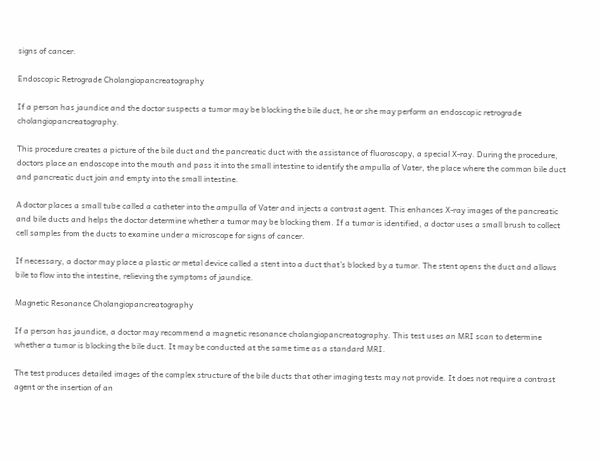signs of cancer.

Endoscopic Retrograde Cholangiopancreatography

If a person has jaundice and the doctor suspects a tumor may be blocking the bile duct, he or she may perform an endoscopic retrograde cholangiopancreatography.

This procedure creates a picture of the bile duct and the pancreatic duct with the assistance of fluoroscopy, a special X-ray. During the procedure, doctors place an endoscope into the mouth and pass it into the small intestine to identify the ampulla of Vater, the place where the common bile duct and pancreatic duct join and empty into the small intestine.

A doctor places a small tube called a catheter into the ampulla of Vater and injects a contrast agent. This enhances X-ray images of the pancreatic and bile ducts and helps the doctor determine whether a tumor may be blocking them. If a tumor is identified, a doctor uses a small brush to collect cell samples from the ducts to examine under a microscope for signs of cancer.

If necessary, a doctor may place a plastic or metal device called a stent into a duct that’s blocked by a tumor. The stent opens the duct and allows bile to flow into the intestine, relieving the symptoms of jaundice.

Magnetic Resonance Cholangiopancreatography

If a person has jaundice, a doctor may recommend a magnetic resonance cholangiopancreatography. This test uses an MRI scan to determine whether a tumor is blocking the bile duct. It may be conducted at the same time as a standard MRI.

The test produces detailed images of the complex structure of the bile ducts that other imaging tests may not provide. It does not require a contrast agent or the insertion of an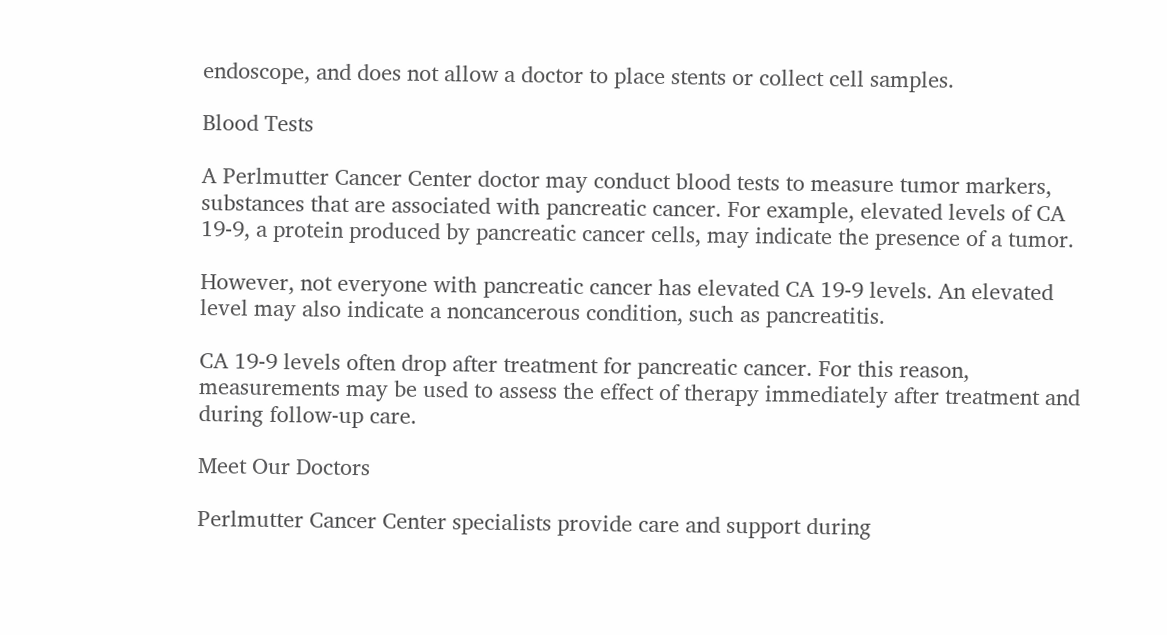endoscope, and does not allow a doctor to place stents or collect cell samples.

Blood Tests

A Perlmutter Cancer Center doctor may conduct blood tests to measure tumor markers, substances that are associated with pancreatic cancer. For example, elevated levels of CA 19-9, a protein produced by pancreatic cancer cells, may indicate the presence of a tumor.

However, not everyone with pancreatic cancer has elevated CA 19-9 levels. An elevated level may also indicate a noncancerous condition, such as pancreatitis.

CA 19-9 levels often drop after treatment for pancreatic cancer. For this reason, measurements may be used to assess the effect of therapy immediately after treatment and during follow-up care.

Meet Our Doctors

Perlmutter Cancer Center specialists provide care and support during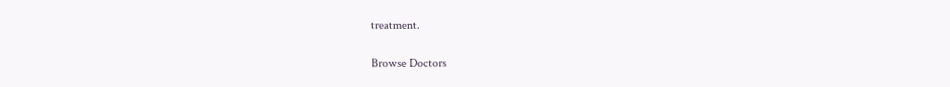treatment.

Browse Doctors